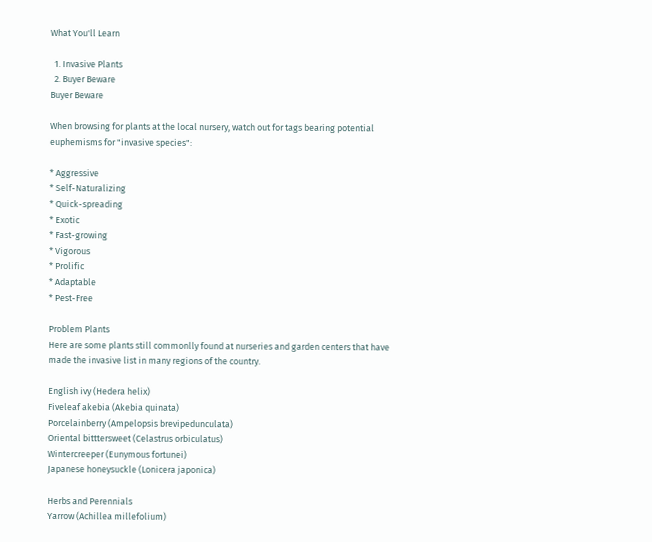What You'll Learn

  1. Invasive Plants
  2. Buyer Beware
Buyer Beware

When browsing for plants at the local nursery, watch out for tags bearing potential euphemisms for "invasive species":

* Aggressive
* Self-Naturalizing
* Quick-spreading
* Exotic
* Fast-growing
* Vigorous
* Prolific
* Adaptable
* Pest-Free

Problem Plants
Here are some plants still commonlly found at nurseries and garden centers that have made the invasive list in many regions of the country.

English ivy (Hedera helix)
Fiveleaf akebia (Akebia quinata)
Porcelainberry (Ampelopsis brevipedunculata)
Oriental bitttersweet (Celastrus orbiculatus)
Wintercreeper (Eunymous fortunei)
Japanese honeysuckle (Lonicera japonica)

Herbs and Perennials
Yarrow (Achillea millefolium)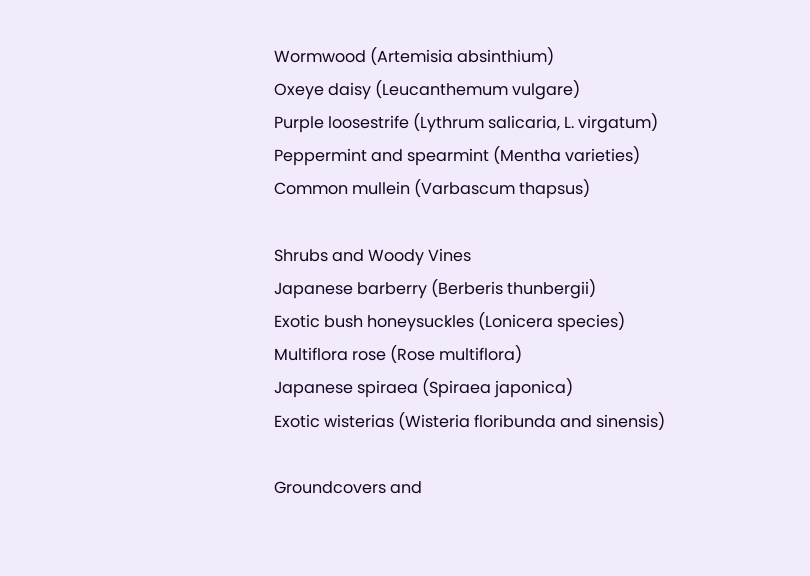Wormwood (Artemisia absinthium)
Oxeye daisy (Leucanthemum vulgare)
Purple loosestrife (Lythrum salicaria, L. virgatum)
Peppermint and spearmint (Mentha varieties)
Common mullein (Varbascum thapsus)

Shrubs and Woody Vines
Japanese barberry (Berberis thunbergii)
Exotic bush honeysuckles (Lonicera species)
Multiflora rose (Rose multiflora)
Japanese spiraea (Spiraea japonica)
Exotic wisterias (Wisteria floribunda and sinensis)

Groundcovers and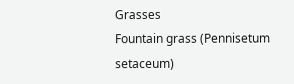Grasses
Fountain grass (Pennisetum setaceum)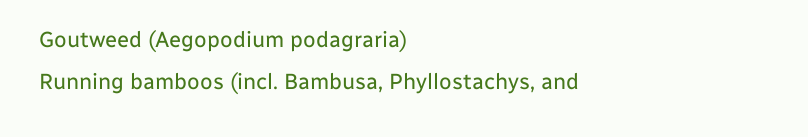Goutweed (Aegopodium podagraria)
Running bamboos (incl. Bambusa, Phyllostachys, and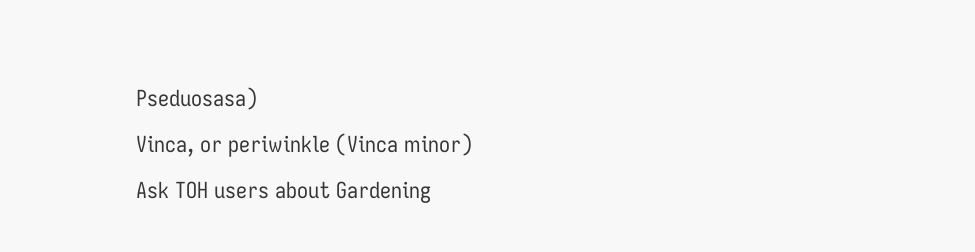Pseduosasa)
Vinca, or periwinkle (Vinca minor)
Ask TOH users about Gardening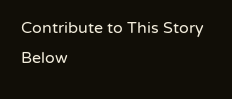Contribute to This Story Below